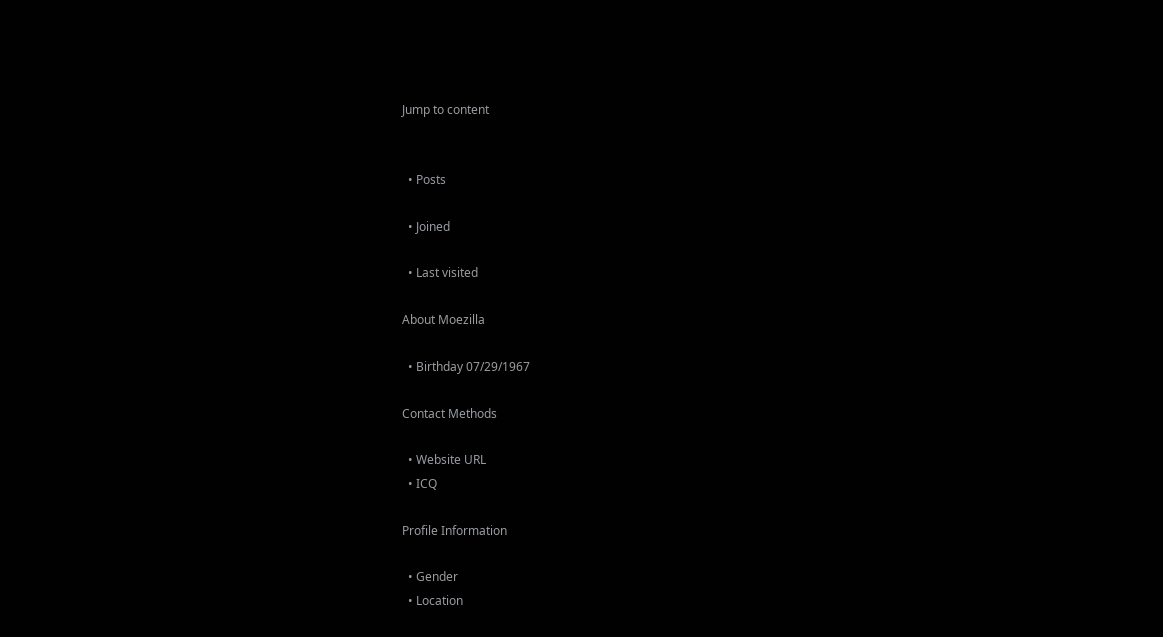Jump to content


  • Posts

  • Joined

  • Last visited

About Moezilla

  • Birthday 07/29/1967

Contact Methods

  • Website URL
  • ICQ

Profile Information

  • Gender
  • Location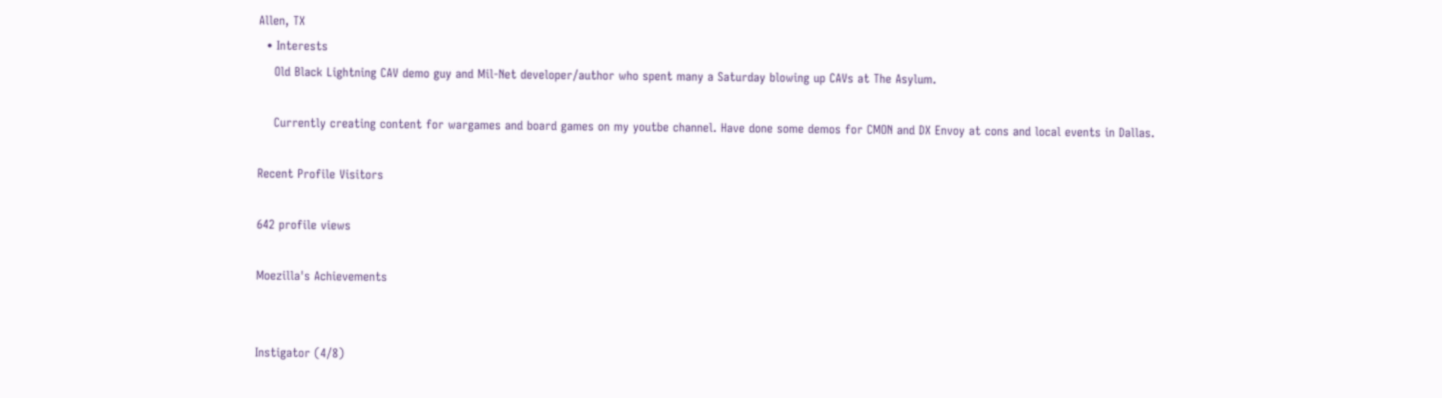Allen, TX
  • Interests
    Old Black Lightning CAV demo guy and Mil-Net developer/author who spent many a Saturday blowing up CAVs at The Asylum.

    Currently creating content for wargames and board games on my youtbe channel. Have done some demos for CMON and DX Envoy at cons and local events in Dallas.

Recent Profile Visitors

642 profile views

Moezilla's Achievements


Instigator (4/8)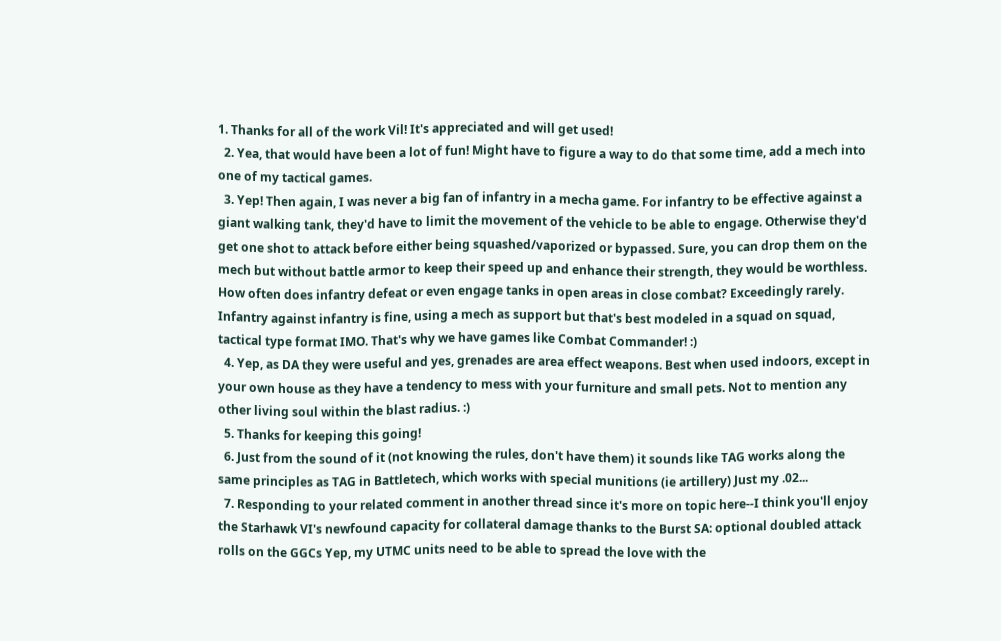1. Thanks for all of the work Vil! It's appreciated and will get used!
  2. Yea, that would have been a lot of fun! Might have to figure a way to do that some time, add a mech into one of my tactical games.
  3. Yep! Then again, I was never a big fan of infantry in a mecha game. For infantry to be effective against a giant walking tank, they'd have to limit the movement of the vehicle to be able to engage. Otherwise they'd get one shot to attack before either being squashed/vaporized or bypassed. Sure, you can drop them on the mech but without battle armor to keep their speed up and enhance their strength, they would be worthless. How often does infantry defeat or even engage tanks in open areas in close combat? Exceedingly rarely. Infantry against infantry is fine, using a mech as support but that's best modeled in a squad on squad, tactical type format IMO. That's why we have games like Combat Commander! :)
  4. Yep, as DA they were useful and yes, grenades are area effect weapons. Best when used indoors, except in your own house as they have a tendency to mess with your furniture and small pets. Not to mention any other living soul within the blast radius. :)
  5. Thanks for keeping this going!
  6. Just from the sound of it (not knowing the rules, don't have them) it sounds like TAG works along the same principles as TAG in Battletech, which works with special munitions (ie artillery) Just my .02...
  7. Responding to your related comment in another thread since it's more on topic here--I think you'll enjoy the Starhawk VI's newfound capacity for collateral damage thanks to the Burst SA: optional doubled attack rolls on the GGCs Yep, my UTMC units need to be able to spread the love with the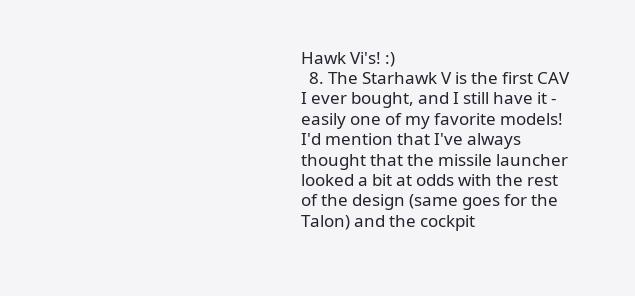Hawk Vi's! :)
  8. The Starhawk V is the first CAV I ever bought, and I still have it - easily one of my favorite models! I'd mention that I've always thought that the missile launcher looked a bit at odds with the rest of the design (same goes for the Talon) and the cockpit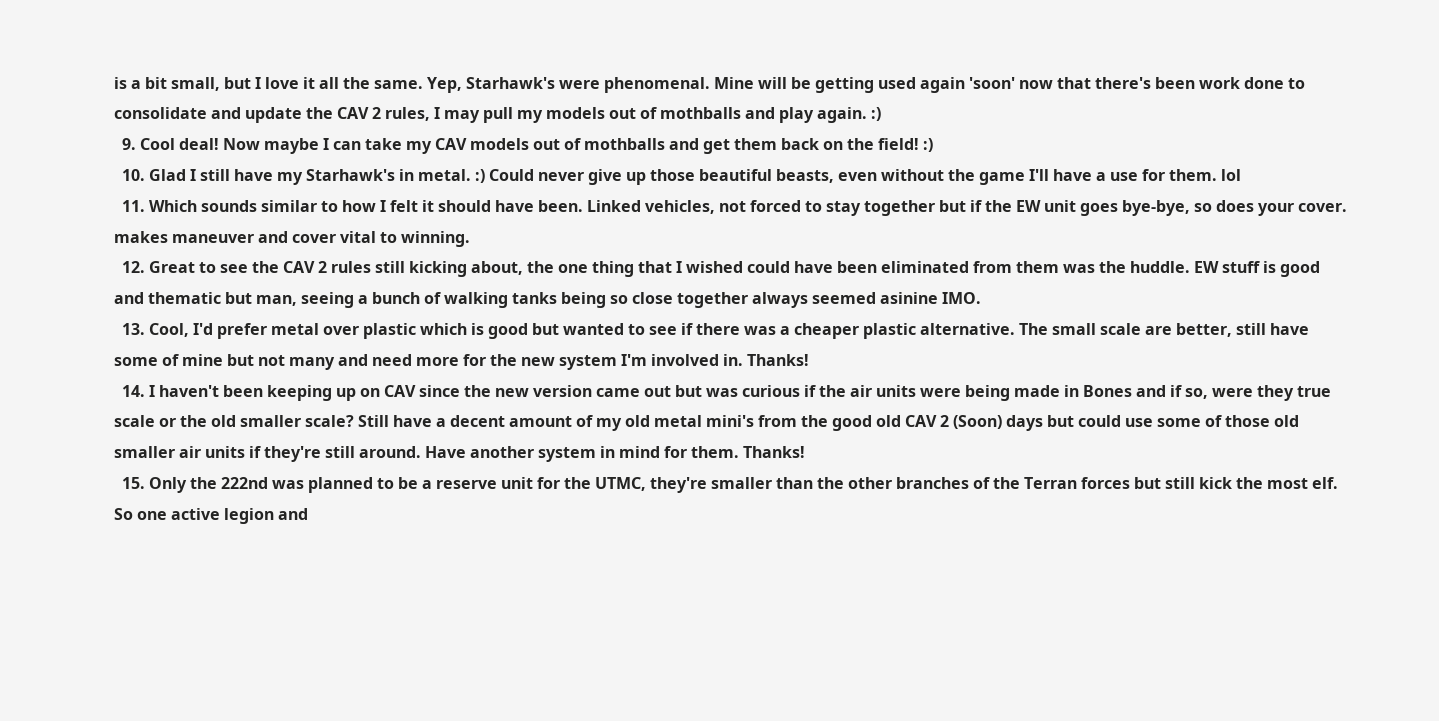is a bit small, but I love it all the same. Yep, Starhawk's were phenomenal. Mine will be getting used again 'soon' now that there's been work done to consolidate and update the CAV 2 rules, I may pull my models out of mothballs and play again. :)
  9. Cool deal! Now maybe I can take my CAV models out of mothballs and get them back on the field! :)
  10. Glad I still have my Starhawk's in metal. :) Could never give up those beautiful beasts, even without the game I'll have a use for them. lol
  11. Which sounds similar to how I felt it should have been. Linked vehicles, not forced to stay together but if the EW unit goes bye-bye, so does your cover. makes maneuver and cover vital to winning.
  12. Great to see the CAV 2 rules still kicking about, the one thing that I wished could have been eliminated from them was the huddle. EW stuff is good and thematic but man, seeing a bunch of walking tanks being so close together always seemed asinine IMO.
  13. Cool, I'd prefer metal over plastic which is good but wanted to see if there was a cheaper plastic alternative. The small scale are better, still have some of mine but not many and need more for the new system I'm involved in. Thanks!
  14. I haven't been keeping up on CAV since the new version came out but was curious if the air units were being made in Bones and if so, were they true scale or the old smaller scale? Still have a decent amount of my old metal mini's from the good old CAV 2 (Soon) days but could use some of those old smaller air units if they're still around. Have another system in mind for them. Thanks!
  15. Only the 222nd was planned to be a reserve unit for the UTMC, they're smaller than the other branches of the Terran forces but still kick the most elf. So one active legion and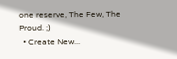one reserve, The Few, The Proud. ;)
  • Create New...